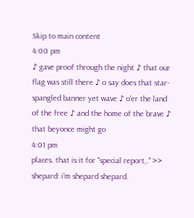Skip to main content
4:00 pm
♪ gave proof through the night ♪ that our flag was still there ♪ o say does that star-spangled banner yet wave ♪ o'er the land of the free ♪ and the home of the brave ♪ that beyonce might go
4:01 pm
places. that is it for "special report,." >> shepard: i'm shepard shepard.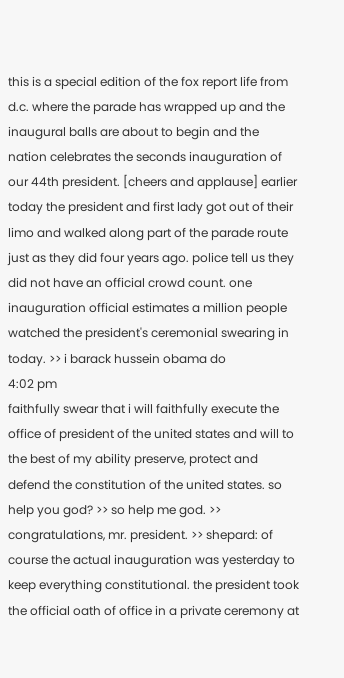this is a special edition of the fox report life from d.c. where the parade has wrapped up and the inaugural balls are about to begin and the nation celebrates the seconds inauguration of our 44th president. [cheers and applause] earlier today the president and first lady got out of their limo and walked along part of the parade route just as they did four years ago. police tell us they did not have an official crowd count. one inauguration official estimates a million people watched the president's ceremonial swearing in today. >> i barack hussein obama do
4:02 pm
faithfully swear that i will faithfully execute the office of president of the united states and will to the best of my ability preserve, protect and defend the constitution of the united states. so help you god? >> so help me god. >> congratulations, mr. president. >> shepard: of course the actual inauguration was yesterday to keep everything constitutional. the president took the official oath of office in a private ceremony at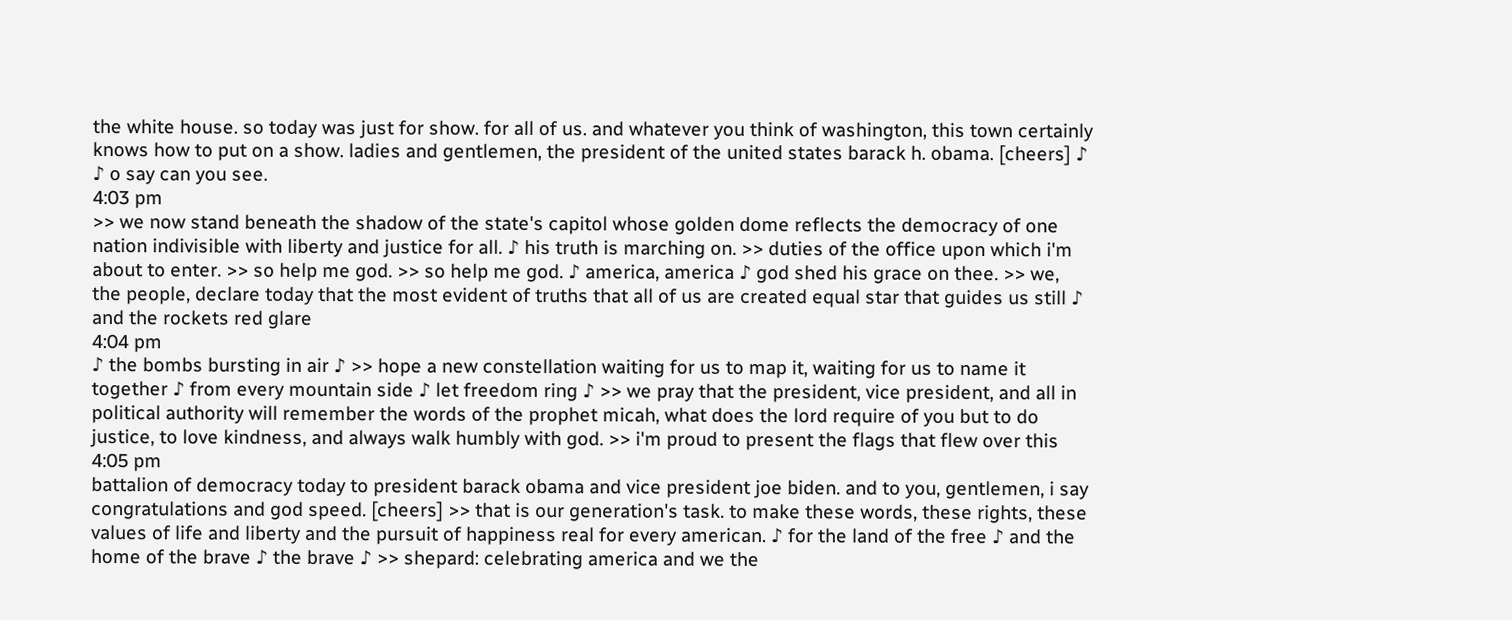the white house. so today was just for show. for all of us. and whatever you think of washington, this town certainly knows how to put on a show. ladies and gentlemen, the president of the united states barack h. obama. [cheers] ♪ ♪ o say can you see.
4:03 pm
>> we now stand beneath the shadow of the state's capitol whose golden dome reflects the democracy of one nation indivisible with liberty and justice for all. ♪ his truth is marching on. >> duties of the office upon which i'm about to enter. >> so help me god. >> so help me god. ♪ america, america ♪ god shed his grace on thee. >> we, the people, declare today that the most evident of truths that all of us are created equal star that guides us still ♪ and the rockets red glare
4:04 pm
♪ the bombs bursting in air ♪ >> hope a new constellation waiting for us to map it, waiting for us to name it together ♪ from every mountain side ♪ let freedom ring ♪ >> we pray that the president, vice president, and all in political authority will remember the words of the prophet micah, what does the lord require of you but to do justice, to love kindness, and always walk humbly with god. >> i'm proud to present the flags that flew over this
4:05 pm
battalion of democracy today to president barack obama and vice president joe biden. and to you, gentlemen, i say congratulations and god speed. [cheers] >> that is our generation's task. to make these words, these rights, these values of life and liberty and the pursuit of happiness real for every american. ♪ for the land of the free ♪ and the home of the brave ♪ the brave ♪ >> shepard: celebrating america and we the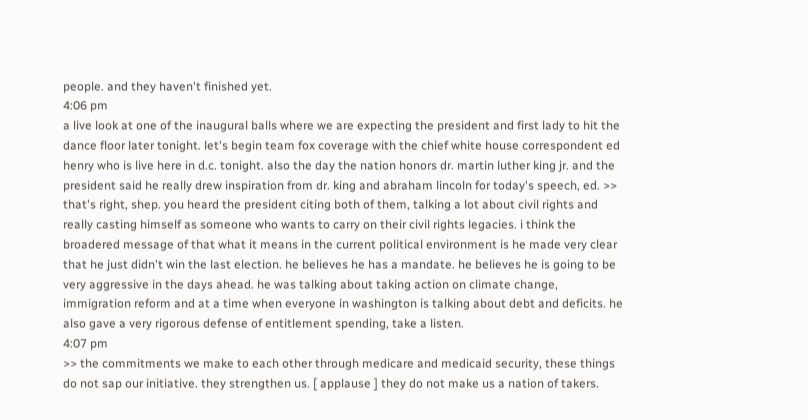people. and they haven't finished yet.
4:06 pm
a live look at one of the inaugural balls where we are expecting the president and first lady to hit the dance floor later tonight. let's begin team fox coverage with the chief white house correspondent ed henry who is live here in d.c. tonight. also the day the nation honors dr. martin luther king jr. and the president said he really drew inspiration from dr. king and abraham lincoln for today's speech, ed. >> that's right, shep. you heard the president citing both of them, talking a lot about civil rights and really casting himself as someone who wants to carry on their civil rights legacies. i think the broadered message of that what it means in the current political environment is he made very clear that he just didn't win the last election. he believes he has a mandate. he believes he is going to be very aggressive in the days ahead. he was talking about taking action on climate change, immigration reform and at a time when everyone in washington is talking about debt and deficits. he also gave a very rigorous defense of entitlement spending, take a listen.
4:07 pm
>> the commitments we make to each other through medicare and medicaid security, these things do not sap our initiative. they strengthen us. [ applause ] they do not make us a nation of takers.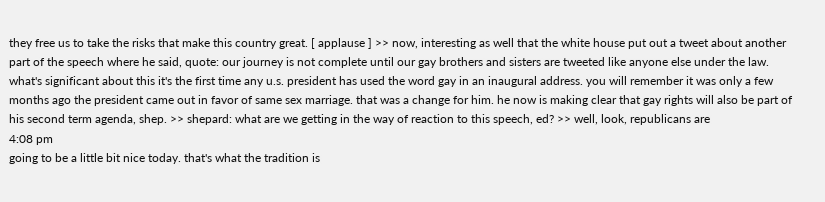they free us to take the risks that make this country great. [ applause ] >> now, interesting as well that the white house put out a tweet about another part of the speech where he said, quote: our journey is not complete until our gay brothers and sisters are tweeted like anyone else under the law. what's significant about this it's the first time any u.s. president has used the word gay in an inaugural address. you will remember it was only a few months ago the president came out in favor of same sex marriage. that was a change for him. he now is making clear that gay rights will also be part of his second term agenda, shep. >> shepard: what are we getting in the way of reaction to this speech, ed? >> well, look, republicans are
4:08 pm
going to be a little bit nice today. that's what the tradition is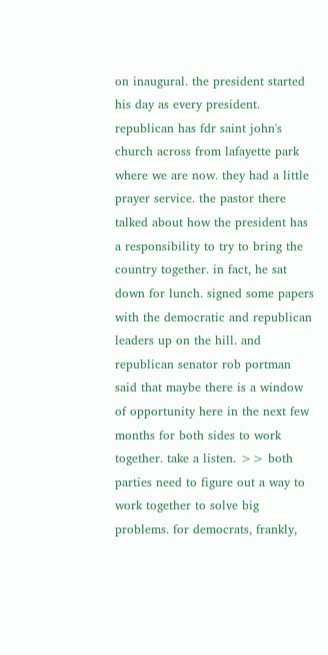on inaugural. the president started his day as every president. republican has fdr saint john's church across from lafayette park where we are now. they had a little prayer service. the pastor there talked about how the president has a responsibility to try to bring the country together. in fact, he sat down for lunch. signed some papers with the democratic and republican leaders up on the hill. and republican senator rob portman said that maybe there is a window of opportunity here in the next few months for both sides to work together. take a listen. >> both parties need to figure out a way to work together to solve big problems. for democrats, frankly,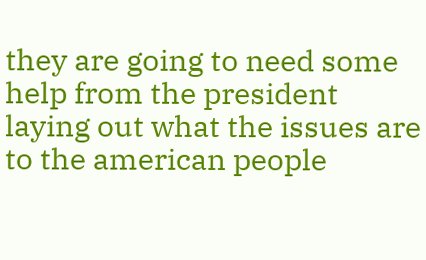they are going to need some help from the president laying out what the issues are to the american people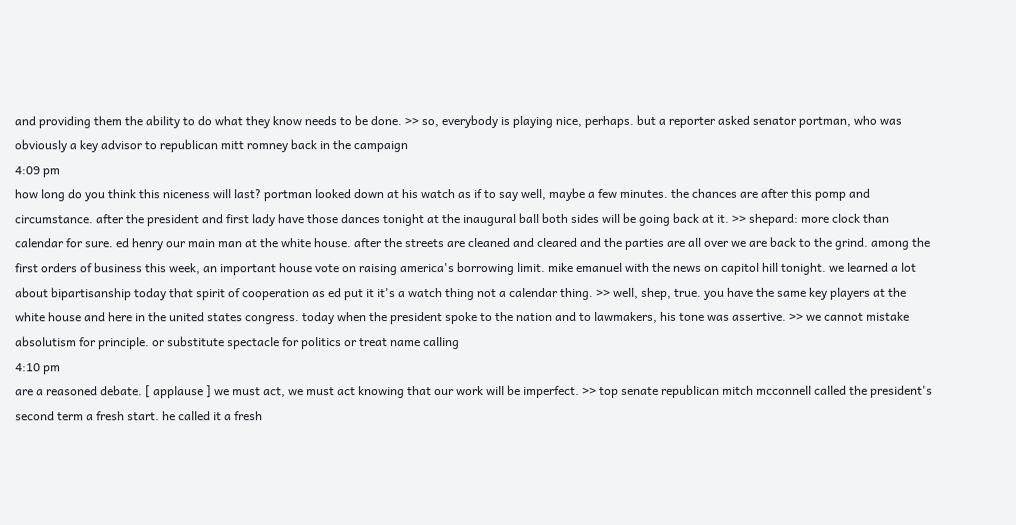and providing them the ability to do what they know needs to be done. >> so, everybody is playing nice, perhaps. but a reporter asked senator portman, who was obviously a key advisor to republican mitt romney back in the campaign
4:09 pm
how long do you think this niceness will last? portman looked down at his watch as if to say well, maybe a few minutes. the chances are after this pomp and circumstance. after the president and first lady have those dances tonight at the inaugural ball both sides will be going back at it. >> shepard: more clock than calendar for sure. ed henry our main man at the white house. after the streets are cleaned and cleared and the parties are all over we are back to the grind. among the first orders of business this week, an important house vote on raising america's borrowing limit. mike emanuel with the news on capitol hill tonight. we learned a lot about bipartisanship today that spirit of cooperation as ed put it it's a watch thing not a calendar thing. >> well, shep, true. you have the same key players at the white house and here in the united states congress. today when the president spoke to the nation and to lawmakers, his tone was assertive. >> we cannot mistake absolutism for principle. or substitute spectacle for politics or treat name calling
4:10 pm
are a reasoned debate. [ applause ] we must act, we must act knowing that our work will be imperfect. >> top senate republican mitch mcconnell called the president's second term a fresh start. he called it a fresh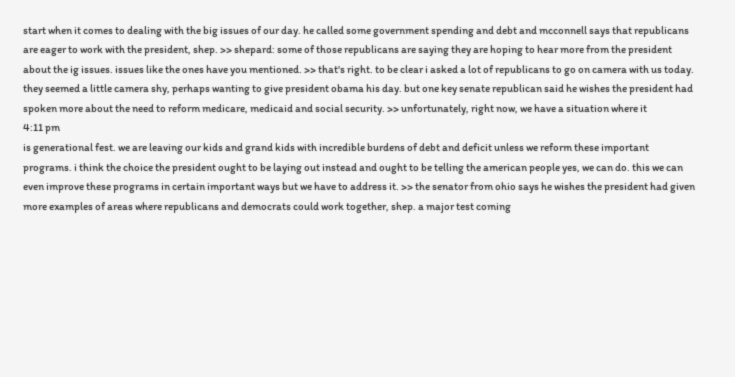start when it comes to dealing with the big issues of our day. he called some government spending and debt and mcconnell says that republicans are eager to work with the president, shep. >> shepard: some of those republicans are saying they are hoping to hear more from the president about the ig issues. issues like the ones have you mentioned. >> that's right. to be clear i asked a lot of republicans to go on camera with us today. they seemed a little camera shy, perhaps wanting to give president obama his day. but one key senate republican said he wishes the president had spoken more about the need to reform medicare, medicaid and social security. >> unfortunately, right now, we have a situation where it
4:11 pm
is generational fest. we are leaving our kids and grand kids with incredible burdens of debt and deficit unless we reform these important programs. i think the choice the president ought to be laying out instead and ought to be telling the american people yes, we can do. this we can even improve these programs in certain important ways but we have to address it. >> the senator from ohio says he wishes the president had given more examples of areas where republicans and democrats could work together, shep. a major test coming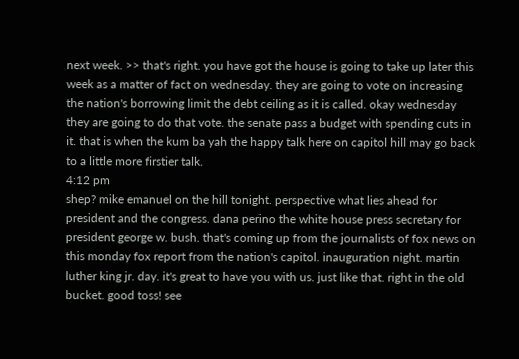next week. >> that's right. you have got the house is going to take up later this week as a matter of fact on wednesday. they are going to vote on increasing the nation's borrowing limit the debt ceiling as it is called. okay wednesday they are going to do that vote. the senate pass a budget with spending cuts in it. that is when the kum ba yah the happy talk here on capitol hill may go back to a little more firstier talk.
4:12 pm
shep? mike emanuel on the hill tonight. perspective what lies ahead for president and the congress. dana perino the white house press secretary for president george w. bush. that's coming up from the journalists of fox news on this monday fox report from the nation's capitol. inauguration night. martin luther king jr. day. it's great to have you with us. just like that. right in the old bucket. good toss! see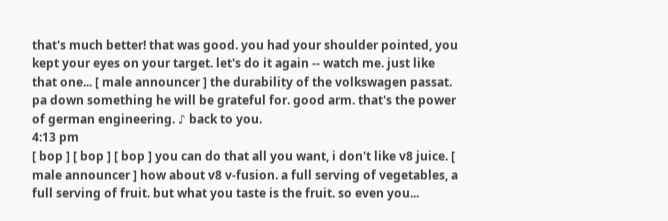that's much better! that was good. you had your shoulder pointed, you kept your eyes on your target. let's do it again -- watch me. just like that one... [ male announcer ] the durability of the volkswagen passat. pa down something he will be grateful for. good arm. that's the power of german engineering. ♪ back to you.
4:13 pm
[ bop ] [ bop ] [ bop ] you can do that all you want, i don't like v8 juice. [ male announcer ] how about v8 v-fusion. a full serving of vegetables, a full serving of fruit. but what you taste is the fruit. so even you...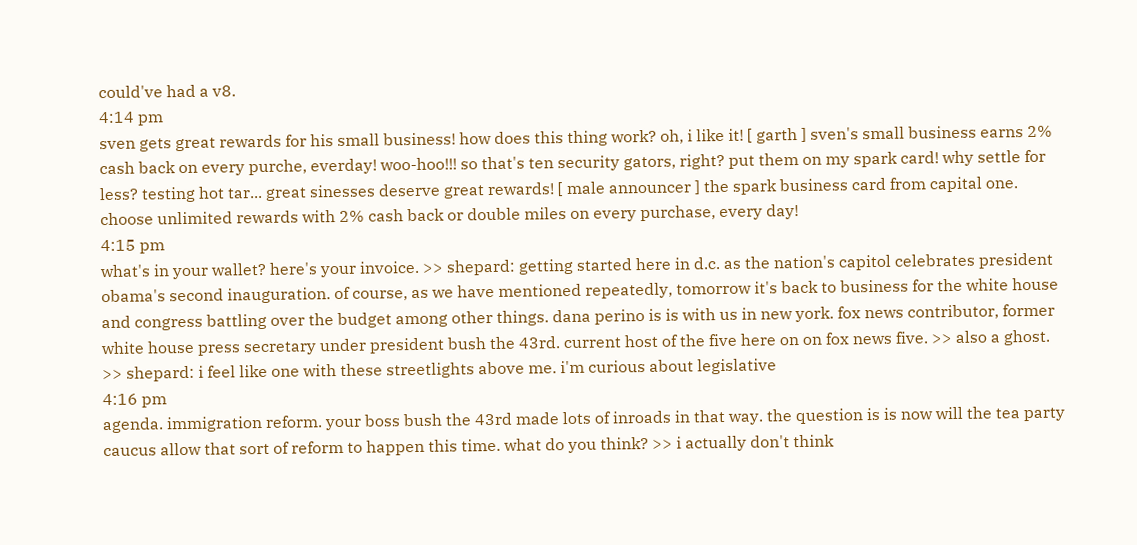could've had a v8.
4:14 pm
sven gets great rewards for his small business! how does this thing work? oh, i like it! [ garth ] sven's small business earns 2% cash back on every purche, everday! woo-hoo!!! so that's ten security gators, right? put them on my spark card! why settle for less? testing hot tar... great sinesses deserve great rewards! [ male announcer ] the spark business card from capital one. choose unlimited rewards with 2% cash back or double miles on every purchase, every day!
4:15 pm
what's in your wallet? here's your invoice. >> shepard: getting started here in d.c. as the nation's capitol celebrates president obama's second inauguration. of course, as we have mentioned repeatedly, tomorrow it's back to business for the white house and congress battling over the budget among other things. dana perino is is with us in new york. fox news contributor, former white house press secretary under president bush the 43rd. current host of the five here on on fox news five. >> also a ghost. >> shepard: i feel like one with these streetlights above me. i'm curious about legislative
4:16 pm
agenda. immigration reform. your boss bush the 43rd made lots of inroads in that way. the question is is now will the tea party caucus allow that sort of reform to happen this time. what do you think? >> i actually don't think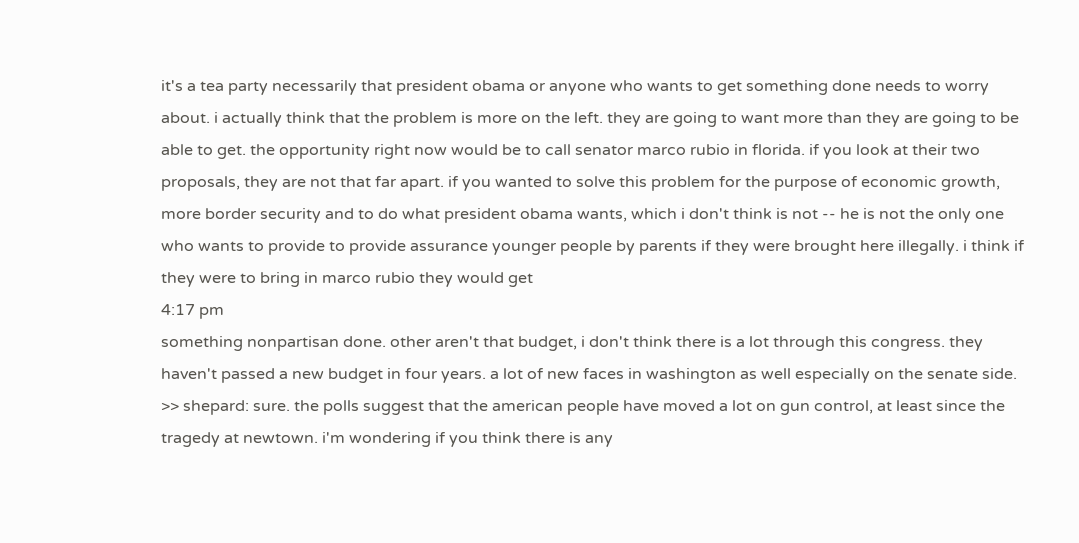it's a tea party necessarily that president obama or anyone who wants to get something done needs to worry about. i actually think that the problem is more on the left. they are going to want more than they are going to be able to get. the opportunity right now would be to call senator marco rubio in florida. if you look at their two proposals, they are not that far apart. if you wanted to solve this problem for the purpose of economic growth, more border security and to do what president obama wants, which i don't think is not -- he is not the only one who wants to provide to provide assurance younger people by parents if they were brought here illegally. i think if they were to bring in marco rubio they would get
4:17 pm
something nonpartisan done. other aren't that budget, i don't think there is a lot through this congress. they haven't passed a new budget in four years. a lot of new faces in washington as well especially on the senate side. >> shepard: sure. the polls suggest that the american people have moved a lot on gun control, at least since the tragedy at newtown. i'm wondering if you think there is any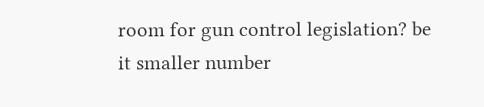room for gun control legislation? be it smaller number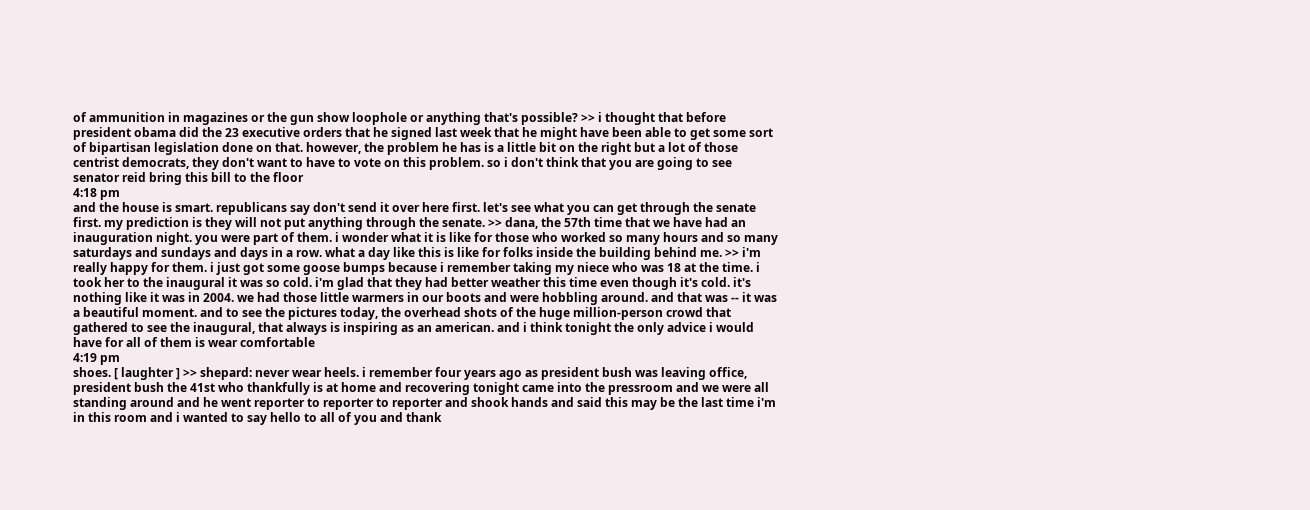of ammunition in magazines or the gun show loophole or anything that's possible? >> i thought that before president obama did the 23 executive orders that he signed last week that he might have been able to get some sort of bipartisan legislation done on that. however, the problem he has is a little bit on the right but a lot of those centrist democrats, they don't want to have to vote on this problem. so i don't think that you are going to see senator reid bring this bill to the floor
4:18 pm
and the house is smart. republicans say don't send it over here first. let's see what you can get through the senate first. my prediction is they will not put anything through the senate. >> dana, the 57th time that we have had an inauguration night. you were part of them. i wonder what it is like for those who worked so many hours and so many saturdays and sundays and days in a row. what a day like this is like for folks inside the building behind me. >> i'm really happy for them. i just got some goose bumps because i remember taking my niece who was 18 at the time. i took her to the inaugural it was so cold. i'm glad that they had better weather this time even though it's cold. it's nothing like it was in 2004. we had those little warmers in our boots and were hobbling around. and that was -- it was a beautiful moment. and to see the pictures today, the overhead shots of the huge million-person crowd that gathered to see the inaugural, that always is inspiring as an american. and i think tonight the only advice i would have for all of them is wear comfortable
4:19 pm
shoes. [ laughter ] >> shepard: never wear heels. i remember four years ago as president bush was leaving office, president bush the 41st who thankfully is at home and recovering tonight came into the pressroom and we were all standing around and he went reporter to reporter to reporter and shook hands and said this may be the last time i'm in this room and i wanted to say hello to all of you and thank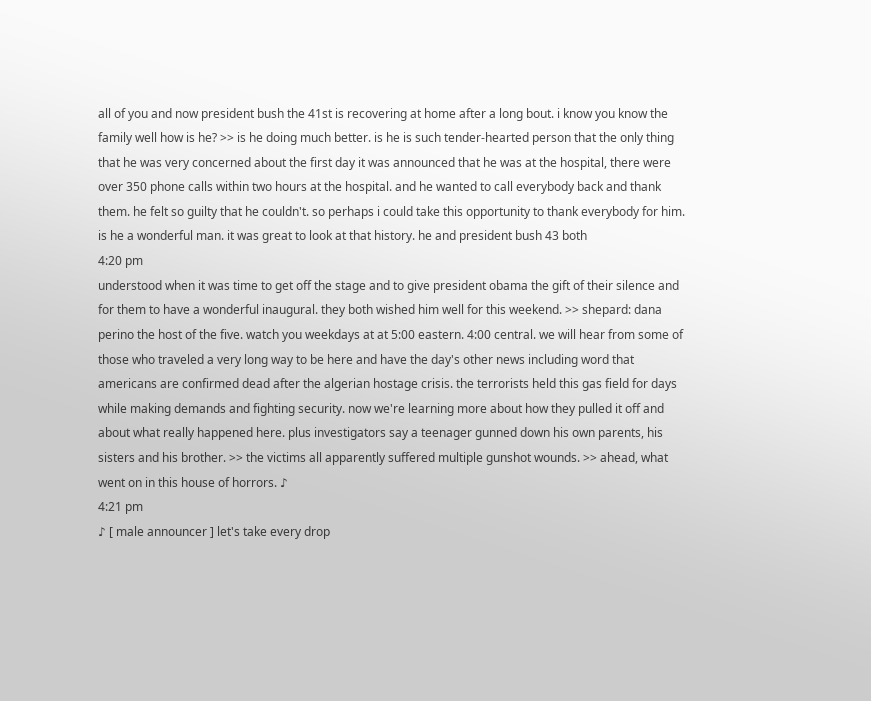all of you and now president bush the 41st is recovering at home after a long bout. i know you know the family well how is he? >> is he doing much better. is he is such tender-hearted person that the only thing that he was very concerned about the first day it was announced that he was at the hospital, there were over 350 phone calls within two hours at the hospital. and he wanted to call everybody back and thank them. he felt so guilty that he couldn't. so perhaps i could take this opportunity to thank everybody for him. is he a wonderful man. it was great to look at that history. he and president bush 43 both
4:20 pm
understood when it was time to get off the stage and to give president obama the gift of their silence and for them to have a wonderful inaugural. they both wished him well for this weekend. >> shepard: dana perino the host of the five. watch you weekdays at at 5:00 eastern. 4:00 central. we will hear from some of those who traveled a very long way to be here and have the day's other news including word that americans are confirmed dead after the algerian hostage crisis. the terrorists held this gas field for days while making demands and fighting security. now we're learning more about how they pulled it off and about what really happened here. plus investigators say a teenager gunned down his own parents, his sisters and his brother. >> the victims all apparently suffered multiple gunshot wounds. >> ahead, what went on in this house of horrors. ♪
4:21 pm
♪ [ male announcer ] let's take every drop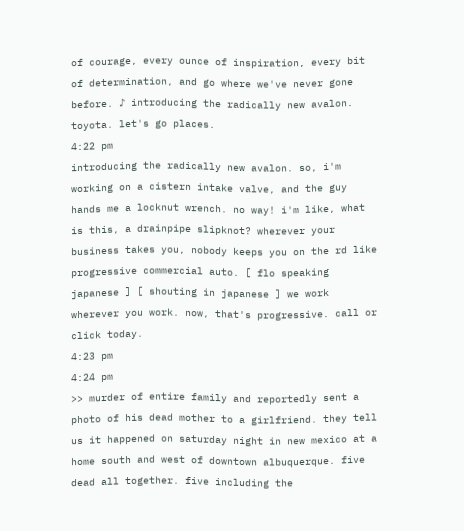of courage, every ounce of inspiration, every bit of determination, and go where we've never gone before. ♪ introducing the radically new avalon. toyota. let's go places.
4:22 pm
introducing the radically new avalon. so, i'm working on a cistern intake valve, and the guy hands me a locknut wrench. no way! i'm like, what is this, a drainpipe slipknot? wherever your business takes you, nobody keeps you on the rd like progressive commercial auto. [ flo speaking japanese ] [ shouting in japanese ] we work wherever you work. now, that's progressive. call or click today.
4:23 pm
4:24 pm
>> murder of entire family and reportedly sent a photo of his dead mother to a girlfriend. they tell us it happened on saturday night in new mexico at a home south and west of downtown albuquerque. five dead all together. five including the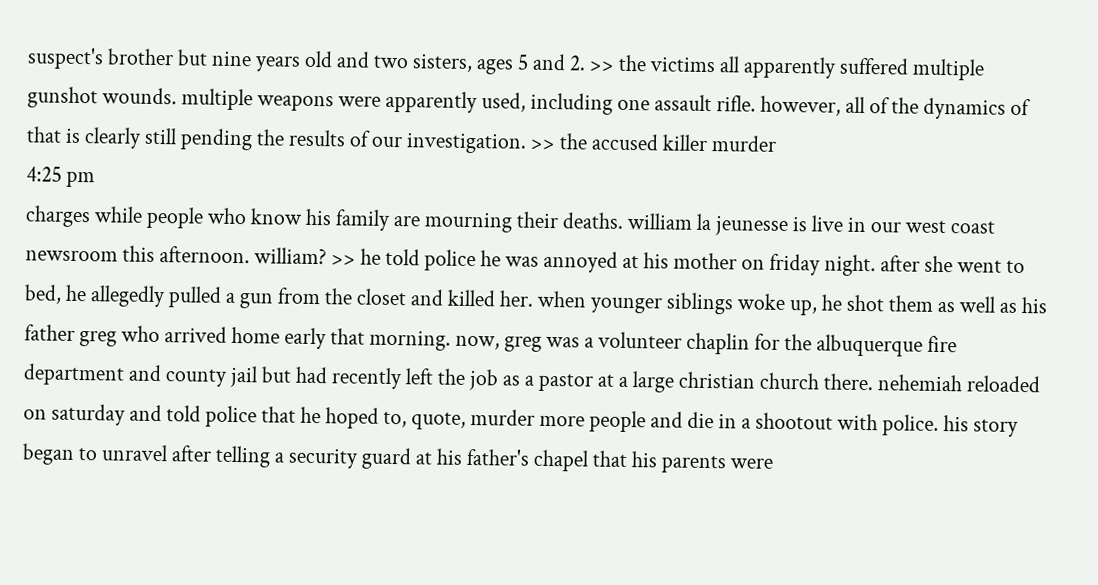suspect's brother but nine years old and two sisters, ages 5 and 2. >> the victims all apparently suffered multiple gunshot wounds. multiple weapons were apparently used, including one assault rifle. however, all of the dynamics of that is clearly still pending the results of our investigation. >> the accused killer murder
4:25 pm
charges while people who know his family are mourning their deaths. william la jeunesse is live in our west coast newsroom this afternoon. william? >> he told police he was annoyed at his mother on friday night. after she went to bed, he allegedly pulled a gun from the closet and killed her. when younger siblings woke up, he shot them as well as his father greg who arrived home early that morning. now, greg was a volunteer chaplin for the albuquerque fire department and county jail but had recently left the job as a pastor at a large christian church there. nehemiah reloaded on saturday and told police that he hoped to, quote, murder more people and die in a shootout with police. his story began to unravel after telling a security guard at his father's chapel that his parents were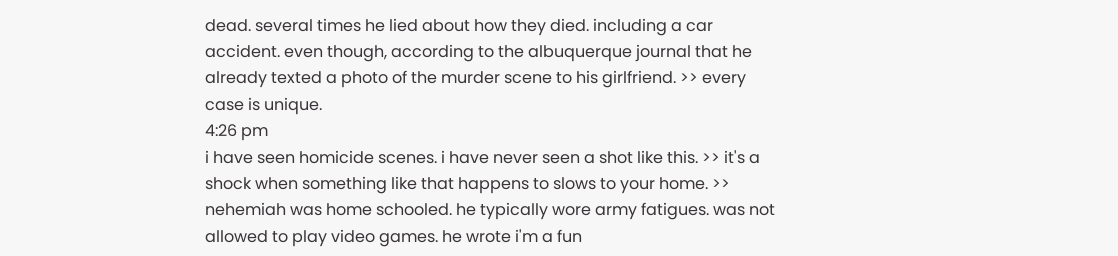dead. several times he lied about how they died. including a car accident. even though, according to the albuquerque journal that he already texted a photo of the murder scene to his girlfriend. >> every case is unique.
4:26 pm
i have seen homicide scenes. i have never seen a shot like this. >> it's a shock when something like that happens to slows to your home. >> nehemiah was home schooled. he typically wore army fatigues. was not allowed to play video games. he wrote i'm a fun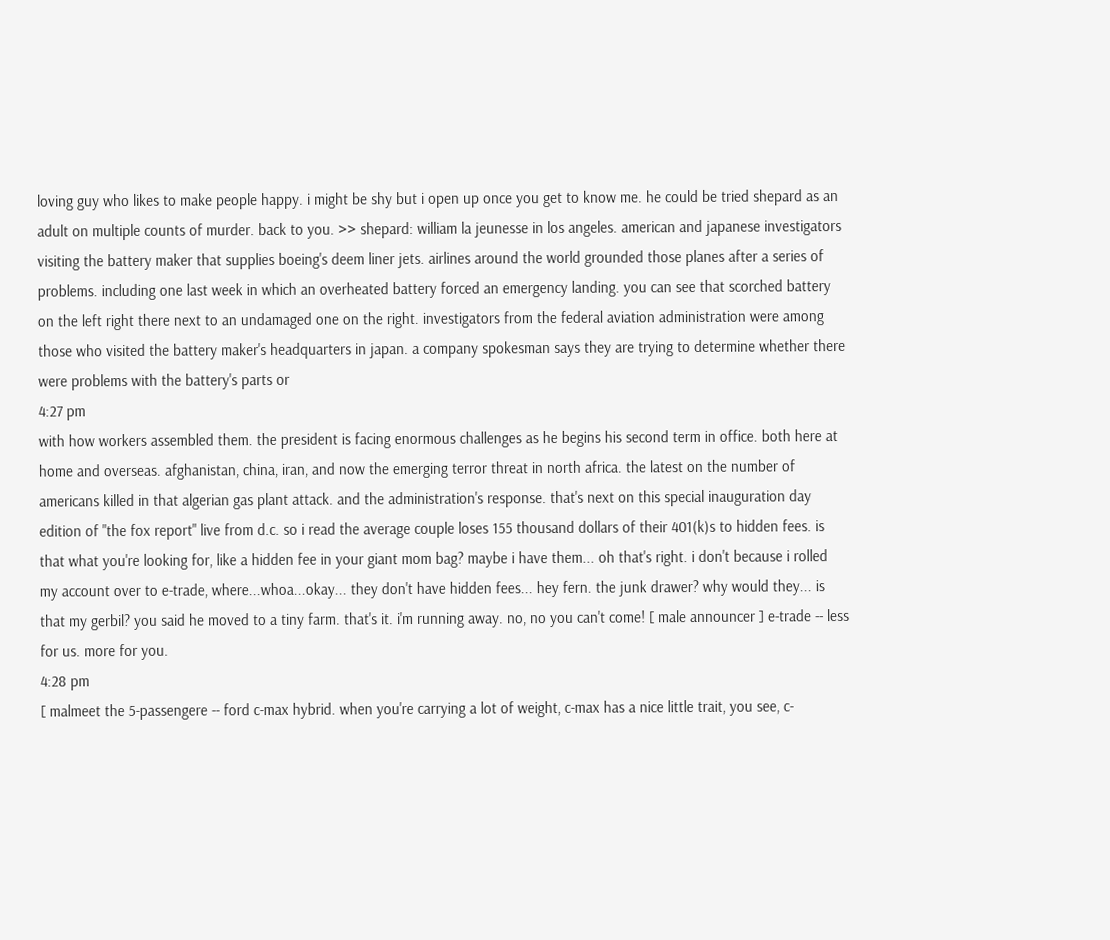loving guy who likes to make people happy. i might be shy but i open up once you get to know me. he could be tried shepard as an adult on multiple counts of murder. back to you. >> shepard: william la jeunesse in los angeles. american and japanese investigators visiting the battery maker that supplies boeing's deem liner jets. airlines around the world grounded those planes after a series of problems. including one last week in which an overheated battery forced an emergency landing. you can see that scorched battery on the left right there next to an undamaged one on the right. investigators from the federal aviation administration were among those who visited the battery maker's headquarters in japan. a company spokesman says they are trying to determine whether there were problems with the battery's parts or
4:27 pm
with how workers assembled them. the president is facing enormous challenges as he begins his second term in office. both here at home and overseas. afghanistan, china, iran, and now the emerging terror threat in north africa. the latest on the number of americans killed in that algerian gas plant attack. and the administration's response. that's next on this special inauguration day edition of "the fox report" live from d.c. so i read the average couple loses 155 thousand dollars of their 401(k)s to hidden fees. is that what you're looking for, like a hidden fee in your giant mom bag? maybe i have them... oh that's right. i don't because i rolled my account over to e-trade, where...whoa...okay... they don't have hidden fees... hey fern. the junk drawer? why would they... is that my gerbil? you said he moved to a tiny farm. that's it. i'm running away. no, no you can't come! [ male announcer ] e-trade -- less for us. more for you.
4:28 pm
[ malmeet the 5-passengere -- ford c-max hybrid. when you're carrying a lot of weight, c-max has a nice little trait, you see, c-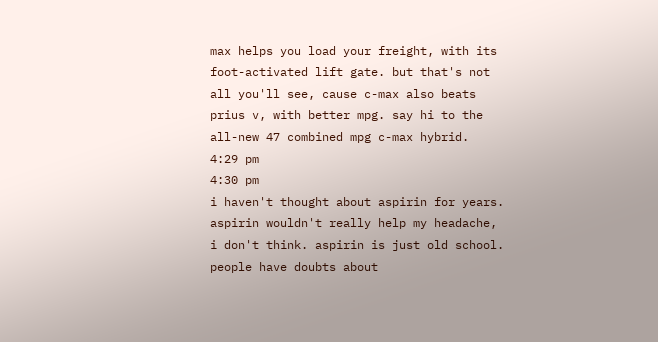max helps you load your freight, with its foot-activated lift gate. but that's not all you'll see, cause c-max also beats prius v, with better mpg. say hi to the all-new 47 combined mpg c-max hybrid.
4:29 pm
4:30 pm
i haven't thought about aspirin for years. aspirin wouldn't really help my headache, i don't think. aspirin is just old school. people have doubts about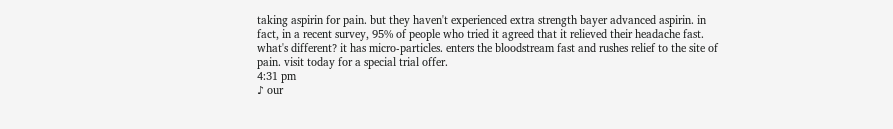taking aspirin for pain. but they haven't experienced extra strength bayer advanced aspirin. in fact, in a recent survey, 95% of people who tried it agreed that it relieved their headache fast. what's different? it has micro-particles. enters the bloodstream fast and rushes relief to the site of pain. visit today for a special trial offer.
4:31 pm
♪ our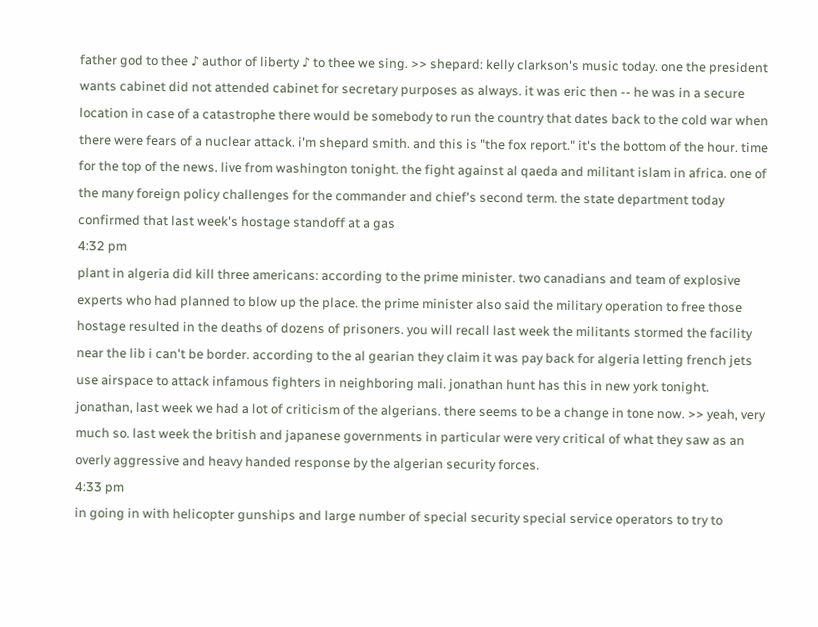father god to thee ♪ author of liberty ♪ to thee we sing. >> shepard: kelly clarkson's music today. one the president wants cabinet did not attended cabinet for secretary purposes as always. it was eric then -- he was in a secure location in case of a catastrophe there would be somebody to run the country that dates back to the cold war when there were fears of a nuclear attack. i'm shepard smith. and this is "the fox report." it's the bottom of the hour. time for the top of the news. live from washington tonight. the fight against al qaeda and militant islam in africa. one of the many foreign policy challenges for the commander and chief's second term. the state department today confirmed that last week's hostage standoff at a gas
4:32 pm
plant in algeria did kill three americans: according to the prime minister. two canadians and team of explosive experts who had planned to blow up the place. the prime minister also said the military operation to free those hostage resulted in the deaths of dozens of prisoners. you will recall last week the militants stormed the facility near the lib i can't be border. according to the al gearian they claim it was pay back for algeria letting french jets use airspace to attack infamous fighters in neighboring mali. jonathan hunt has this in new york tonight. jonathan, last week we had a lot of criticism of the algerians. there seems to be a change in tone now. >> yeah, very much so. last week the british and japanese governments in particular were very critical of what they saw as an overly aggressive and heavy handed response by the algerian security forces.
4:33 pm
in going in with helicopter gunships and large number of special security special service operators to try to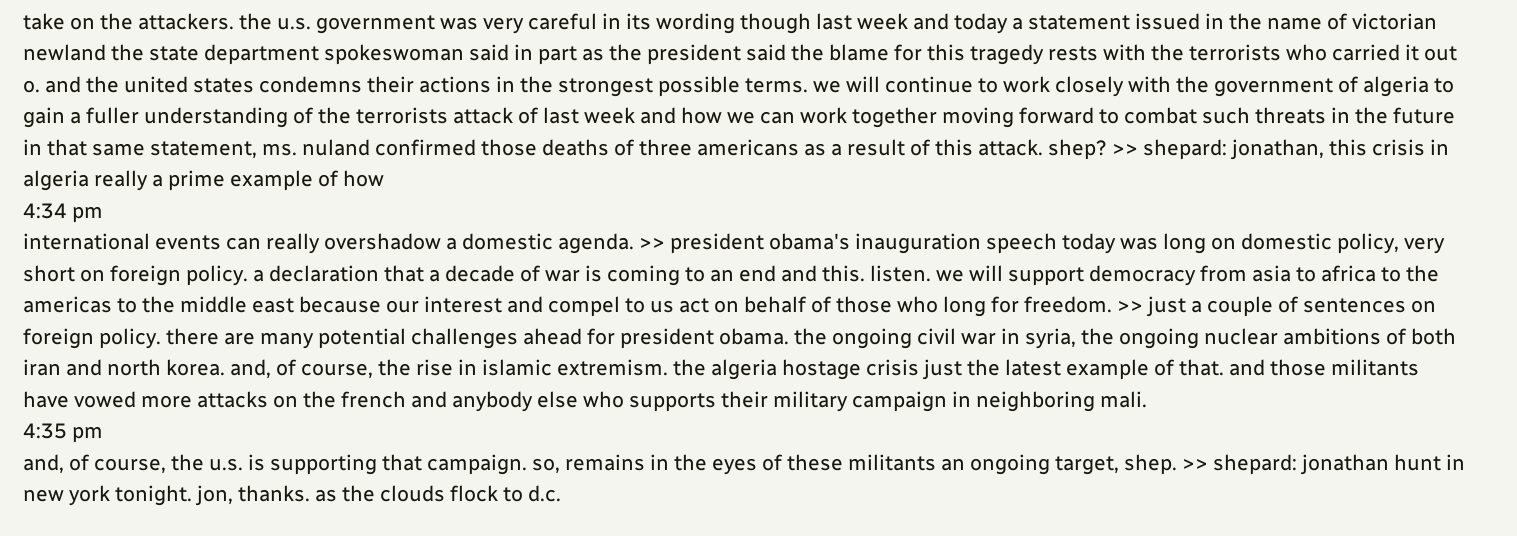take on the attackers. the u.s. government was very careful in its wording though last week and today a statement issued in the name of victorian newland the state department spokeswoman said in part as the president said the blame for this tragedy rests with the terrorists who carried it out o. and the united states condemns their actions in the strongest possible terms. we will continue to work closely with the government of algeria to gain a fuller understanding of the terrorists attack of last week and how we can work together moving forward to combat such threats in the future in that same statement, ms. nuland confirmed those deaths of three americans as a result of this attack. shep? >> shepard: jonathan, this crisis in algeria really a prime example of how
4:34 pm
international events can really overshadow a domestic agenda. >> president obama's inauguration speech today was long on domestic policy, very short on foreign policy. a declaration that a decade of war is coming to an end and this. listen. we will support democracy from asia to africa to the americas to the middle east because our interest and compel to us act on behalf of those who long for freedom. >> just a couple of sentences on foreign policy. there are many potential challenges ahead for president obama. the ongoing civil war in syria, the ongoing nuclear ambitions of both iran and north korea. and, of course, the rise in islamic extremism. the algeria hostage crisis just the latest example of that. and those militants have vowed more attacks on the french and anybody else who supports their military campaign in neighboring mali.
4:35 pm
and, of course, the u.s. is supporting that campaign. so, remains in the eyes of these militants an ongoing target, shep. >> shepard: jonathan hunt in new york tonight. jon, thanks. as the clouds flock to d.c.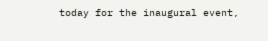today for the inaugural event,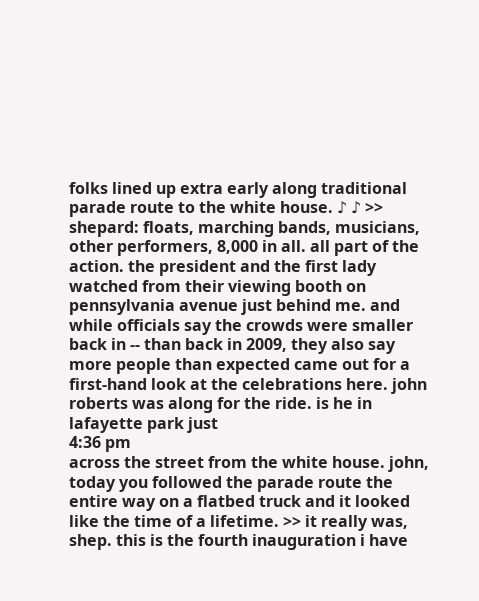folks lined up extra early along traditional parade route to the white house. ♪ ♪ >> shepard: floats, marching bands, musicians, other performers, 8,000 in all. all part of the action. the president and the first lady watched from their viewing booth on pennsylvania avenue just behind me. and while officials say the crowds were smaller back in -- than back in 2009, they also say more people than expected came out for a first-hand look at the celebrations here. john roberts was along for the ride. is he in lafayette park just
4:36 pm
across the street from the white house. john, today you followed the parade route the entire way on a flatbed truck and it looked like the time of a lifetime. >> it really was, shep. this is the fourth inauguration i have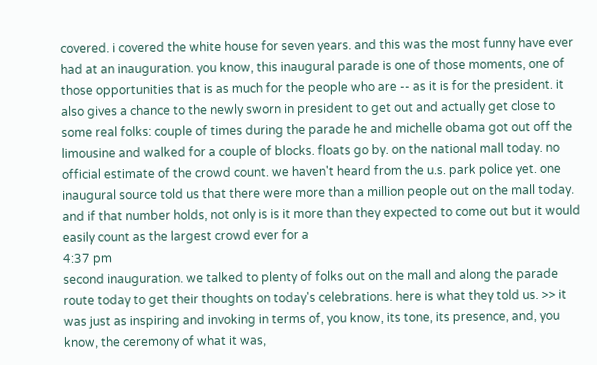covered. i covered the white house for seven years. and this was the most funny have ever had at an inauguration. you know, this inaugural parade is one of those moments, one of those opportunities that is as much for the people who are -- as it is for the president. it also gives a chance to the newly sworn in president to get out and actually get close to some real folks: couple of times during the parade he and michelle obama got out off the limousine and walked for a couple of blocks. floats go by. on the national mall today. no official estimate of the crowd count. we haven't heard from the u.s. park police yet. one inaugural source told us that there were more than a million people out on the mall today. and if that number holds, not only is is it more than they expected to come out but it would easily count as the largest crowd ever for a
4:37 pm
second inauguration. we talked to plenty of folks out on the mall and along the parade route today to get their thoughts on today's celebrations. here is what they told us. >> it was just as inspiring and invoking in terms of, you know, its tone, its presence, and, you know, the ceremony of what it was,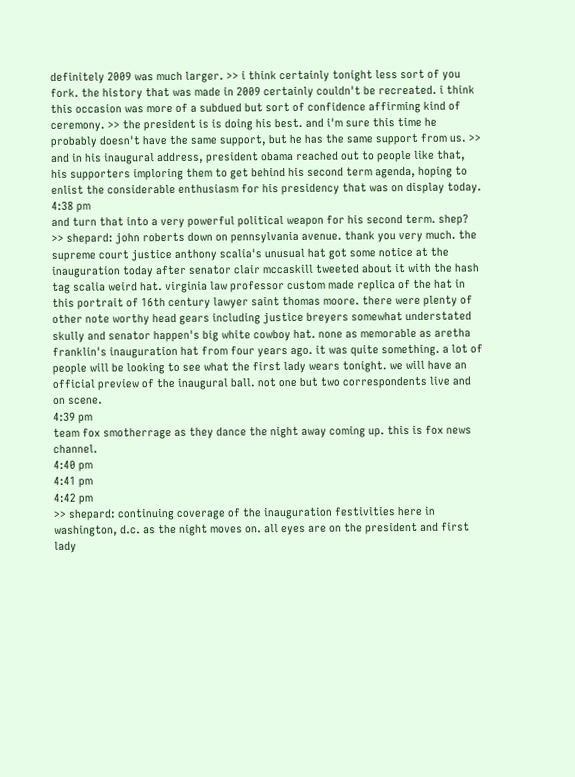definitely 2009 was much larger. >> i think certainly tonight less sort of you fork. the history that was made in 2009 certainly couldn't be recreated. i think this occasion was more of a subdued but sort of confidence affirming kind of ceremony. >> the president is is doing his best. and i'm sure this time he probably doesn't have the same support, but he has the same support from us. >> and in his inaugural address, president obama reached out to people like that, his supporters imploring them to get behind his second term agenda, hoping to enlist the considerable enthusiasm for his presidency that was on display today.
4:38 pm
and turn that into a very powerful political weapon for his second term. shep? >> shepard: john roberts down on pennsylvania avenue. thank you very much. the supreme court justice anthony scalia's unusual hat got some notice at the inauguration today after senator clair mccaskill tweeted about it with the hash tag scalia weird hat. virginia law professor custom made replica of the hat in this portrait of 16th century lawyer saint thomas moore. there were plenty of other note worthy head gears including justice breyers somewhat understated skully and senator happen's big white cowboy hat. none as memorable as aretha franklin's inauguration hat from four years ago. it was quite something. a lot of people will be looking to see what the first lady wears tonight. we will have an official preview of the inaugural ball. not one but two correspondents live and on scene.
4:39 pm
team fox smotherrage as they dance the night away coming up. this is fox news channel.
4:40 pm
4:41 pm
4:42 pm
>> shepard: continuing coverage of the inauguration festivities here in washington, d.c. as the night moves on. all eyes are on the president and first lady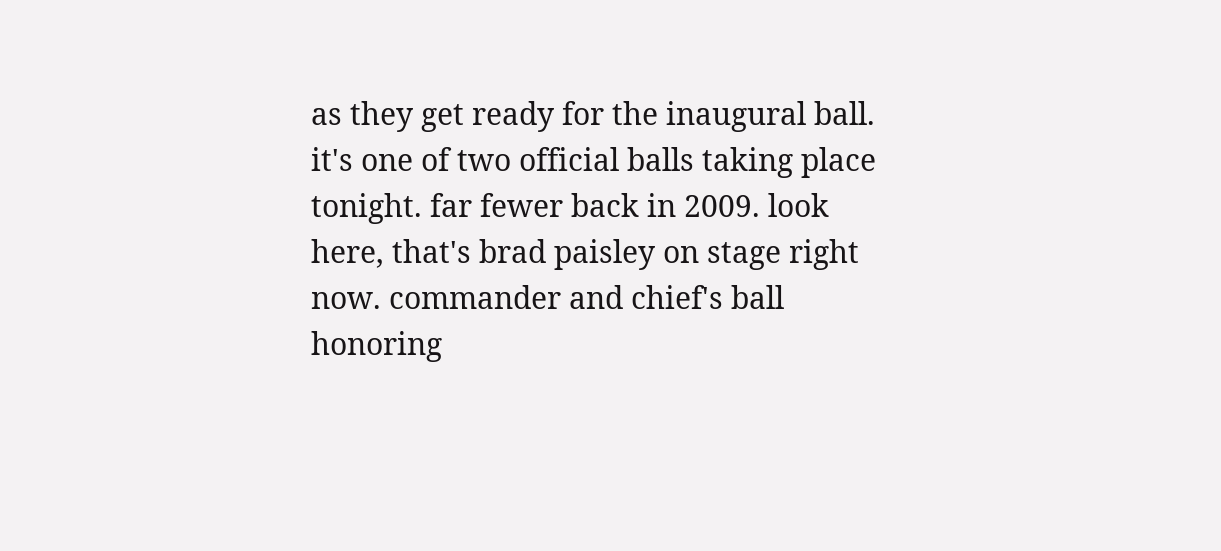as they get ready for the inaugural ball. it's one of two official balls taking place tonight. far fewer back in 2009. look here, that's brad paisley on stage right now. commander and chief's ball honoring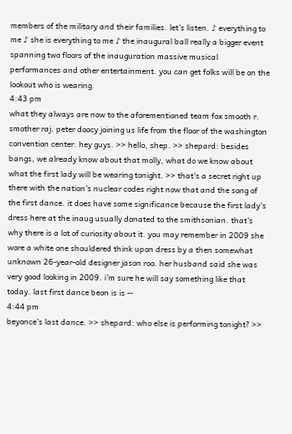members of the military and their families. let's listen. ♪ everything to me ♪ she is everything to me ♪ the inaugural ball really a bigger event spanning two floors of the inauguration massive musical performances and other entertainment. you can get folks will be on the lookout who is wearing.
4:43 pm
what they always are now to the aforementioned team fox smooth r. smother raj. peter doocy joining us life from the floor of the washington convention center. hey guys. >> hello, shep. >> shepard: besides bangs, we already know about that molly, what do we know about what the first lady will be wearing tonight. >> that's a secret right up there with the nation's nuclear codes right now that and the song of the first dance. it does have some significance because the first lady's dress here at the inaug usually donated to the smithsonian. that's why there is a lot of curiosity about it. you may remember in 2009 she wore a white one shouldered think upon dress by a then somewhat unknown 26-year-old designer jason roo. her husband said she was very good looking in 2009. i'm sure he will say something like that today. last first dance beon is is --
4:44 pm
beyonce's last dance. >> shepard: who else is performing tonight? >>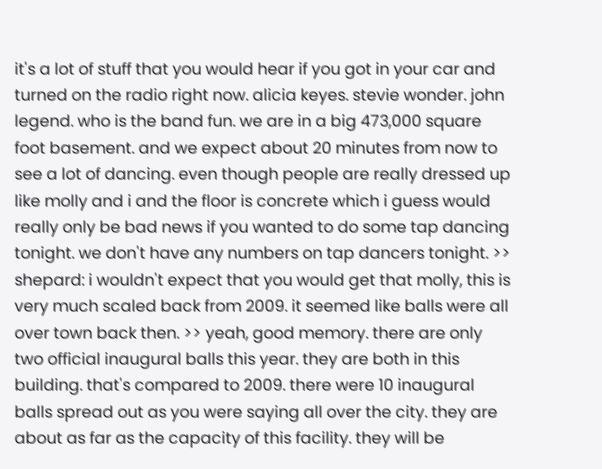it's a lot of stuff that you would hear if you got in your car and turned on the radio right now. alicia keyes. stevie wonder. john legend. who is the band fun. we are in a big 473,000 square foot basement. and we expect about 20 minutes from now to see a lot of dancing. even though people are really dressed up like molly and i and the floor is concrete which i guess would really only be bad news if you wanted to do some tap dancing tonight. we don't have any numbers on tap dancers tonight. >> shepard: i wouldn't expect that you would get that molly, this is very much scaled back from 2009. it seemed like balls were all over town back then. >> yeah, good memory. there are only two official inaugural balls this year. they are both in this building. that's compared to 2009. there were 10 inaugural balls spread out as you were saying all over the city. they are about as far as the capacity of this facility. they will be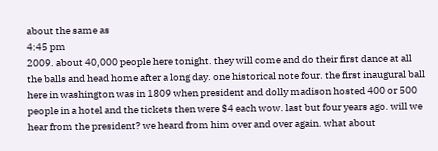about the same as
4:45 pm
2009. about 40,000 people here tonight. they will come and do their first dance at all the balls and head home after a long day. one historical note four. the first inaugural ball here in washington was in 1809 when president and dolly madison hosted 400 or 500 people in a hotel and the tickets then were $4 each wow. last but four years ago. will we hear from the president? we heard from him over and over again. what about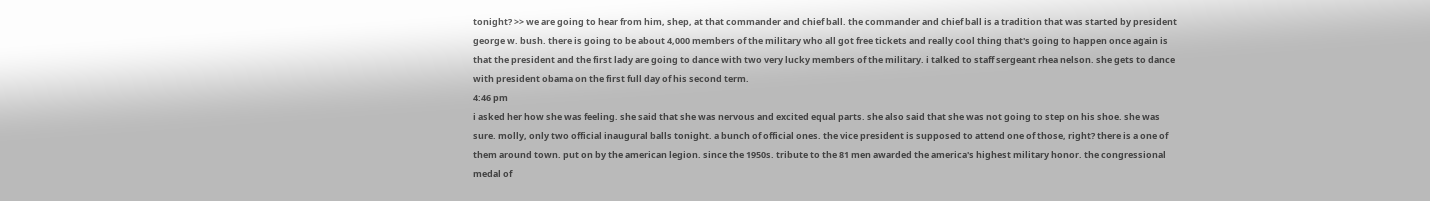tonight? >> we are going to hear from him, shep, at that commander and chief ball. the commander and chief ball is a tradition that was started by president george w. bush. there is going to be about 4,000 members of the military who all got free tickets and really cool thing that's going to happen once again is that the president and the first lady are going to dance with two very lucky members of the military. i talked to staff sergeant rhea nelson. she gets to dance with president obama on the first full day of his second term.
4:46 pm
i asked her how she was feeling. she said that she was nervous and excited equal parts. she also said that she was not going to step on his shoe. she was sure. molly, only two official inaugural balls tonight. a bunch of official ones. the vice president is supposed to attend one of those, right? there is a one of them around town. put on by the american legion. since the 1950s. tribute to the 81 men awarded the america's highest military honor. the congressional medal of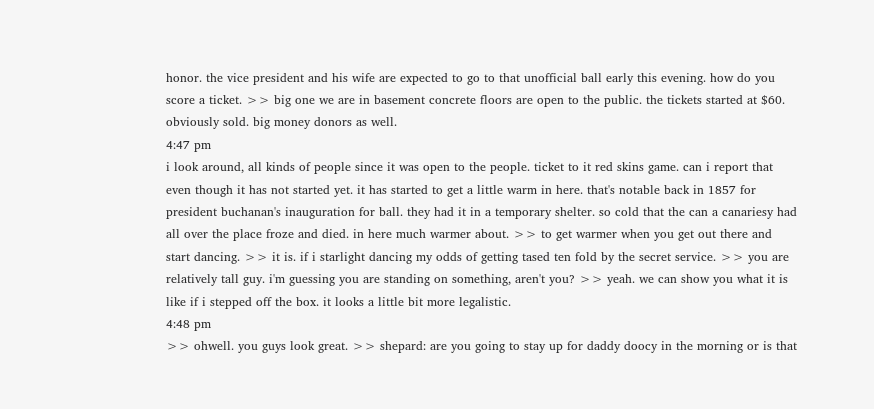honor. the vice president and his wife are expected to go to that unofficial ball early this evening. how do you score a ticket. >> big one we are in basement concrete floors are open to the public. the tickets started at $60. obviously sold. big money donors as well.
4:47 pm
i look around, all kinds of people since it was open to the people. ticket to it red skins game. can i report that even though it has not started yet. it has started to get a little warm in here. that's notable back in 1857 for president buchanan's inauguration for ball. they had it in a temporary shelter. so cold that the can a canariesy had all over the place froze and died. in here much warmer about. >> to get warmer when you get out there and start dancing. >> it is. if i starlight dancing my odds of getting tased ten fold by the secret service. >> you are relatively tall guy. i'm guessing you are standing on something, aren't you? >> yeah. we can show you what it is like if i stepped off the box. it looks a little bit more legalistic.
4:48 pm
>> ohwell. you guys look great. >> shepard: are you going to stay up for daddy doocy in the morning or is that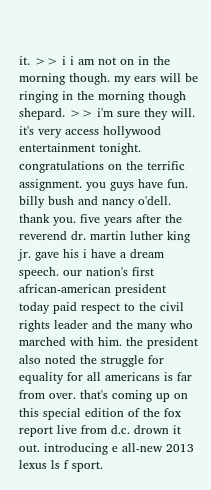it. >> i i am not on in the morning though. my ears will be ringing in the morning though shepard. >> i'm sure they will. it's very access hollywood entertainment tonight. congratulations on the terrific assignment. you guys have fun. billy bush and nancy o'dell. thank you. five years after the reverend dr. martin luther king jr. gave his i have a dream speech. our nation's first african-american president today paid respect to the civil rights leader and the many who marched with him. the president also noted the struggle for equality for all americans is far from over. that's coming up on this special edition of the fox report live from d.c. drown it out. introducing e all-new 2013 lexus ls f sport.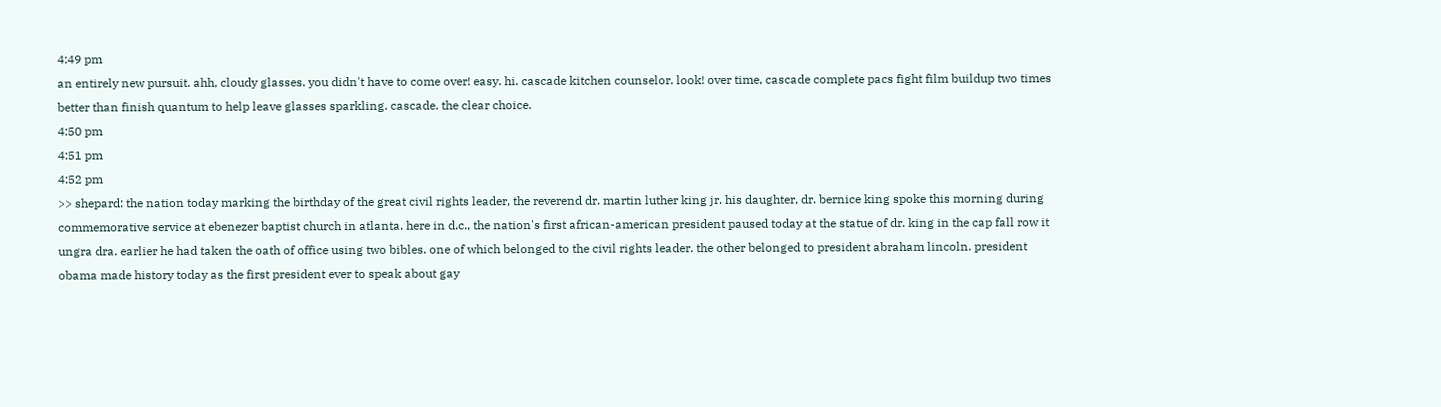4:49 pm
an entirely new pursuit. ahh, cloudy glasses. you didn't have to come over! easy. hi. cascade kitchen counselor. look! over time, cascade complete pacs fight film buildup two times better than finish quantum to help leave glasses sparkling. cascade. the clear choice.
4:50 pm
4:51 pm
4:52 pm
>> shepard: the nation today marking the birthday of the great civil rights leader, the reverend dr. martin luther king jr. his daughter, dr. bernice king spoke this morning during commemorative service at ebenezer baptist church in atlanta. here in d.c., the nation's first african-american president paused today at the statue of dr. king in the cap fall row it ungra dra. earlier he had taken the oath of office using two bibles. one of which belonged to the civil rights leader. the other belonged to president abraham lincoln. president obama made history today as the first president ever to speak about gay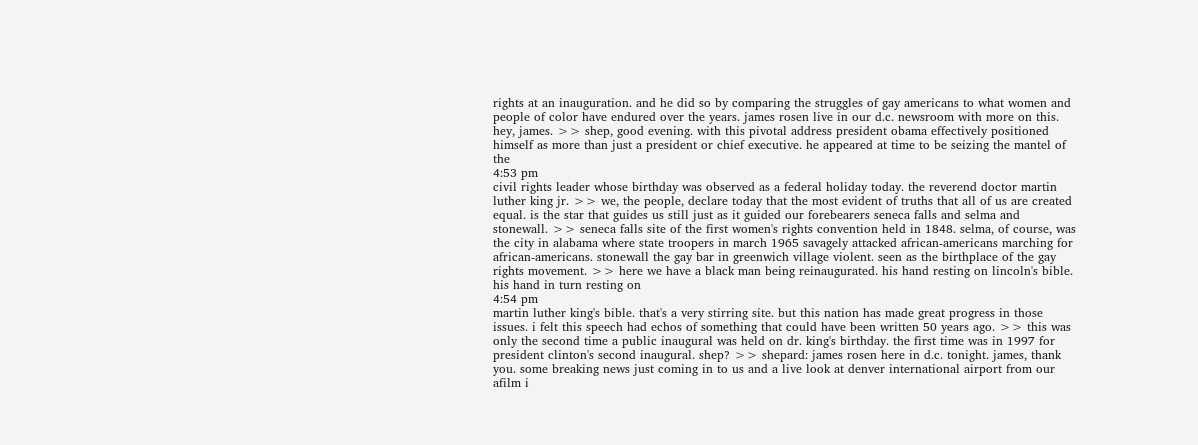rights at an inauguration. and he did so by comparing the struggles of gay americans to what women and people of color have endured over the years. james rosen live in our d.c. newsroom with more on this. hey, james. >> shep, good evening. with this pivotal address president obama effectively positioned himself as more than just a president or chief executive. he appeared at time to be seizing the mantel of the
4:53 pm
civil rights leader whose birthday was observed as a federal holiday today. the reverend doctor martin luther king jr. >> we, the people, declare today that the most evident of truths that all of us are created equal. is the star that guides us still just as it guided our forebearers seneca falls and selma and stonewall. >> seneca falls site of the first women's rights convention held in 1848. selma, of course, was the city in alabama where state troopers in march 1965 savagely attacked african-americans marching for african-americans. stonewall the gay bar in greenwich village violent. seen as the birthplace of the gay rights movement. >> here we have a black man being reinaugurated. his hand resting on lincoln's bible. his hand in turn resting on
4:54 pm
martin luther king's bible. that's a very stirring site. but this nation has made great progress in those issues. i felt this speech had echos of something that could have been written 50 years ago. >> this was only the second time a public inaugural was held on dr. king's birthday. the first time was in 1997 for president clinton's second inaugural. shep? >> shepard: james rosen here in d.c. tonight. james, thank you. some breaking news just coming in to us and a live look at denver international airport from our afilm i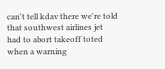can't tell kdav there we're told that southwest airlines jet had to abort takeoff toted when a warning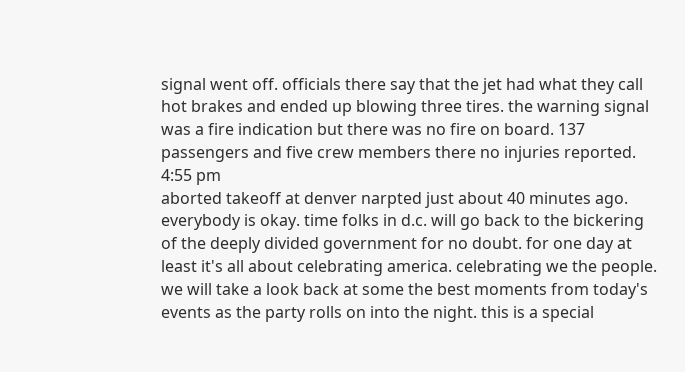signal went off. officials there say that the jet had what they call hot brakes and ended up blowing three tires. the warning signal was a fire indication but there was no fire on board. 137 passengers and five crew members there no injuries reported.
4:55 pm
aborted takeoff at denver narpted just about 40 minutes ago. everybody is okay. time folks in d.c. will go back to the bickering of the deeply divided government for no doubt. for one day at least it's all about celebrating america. celebrating we the people. we will take a look back at some the best moments from today's events as the party rolls on into the night. this is a special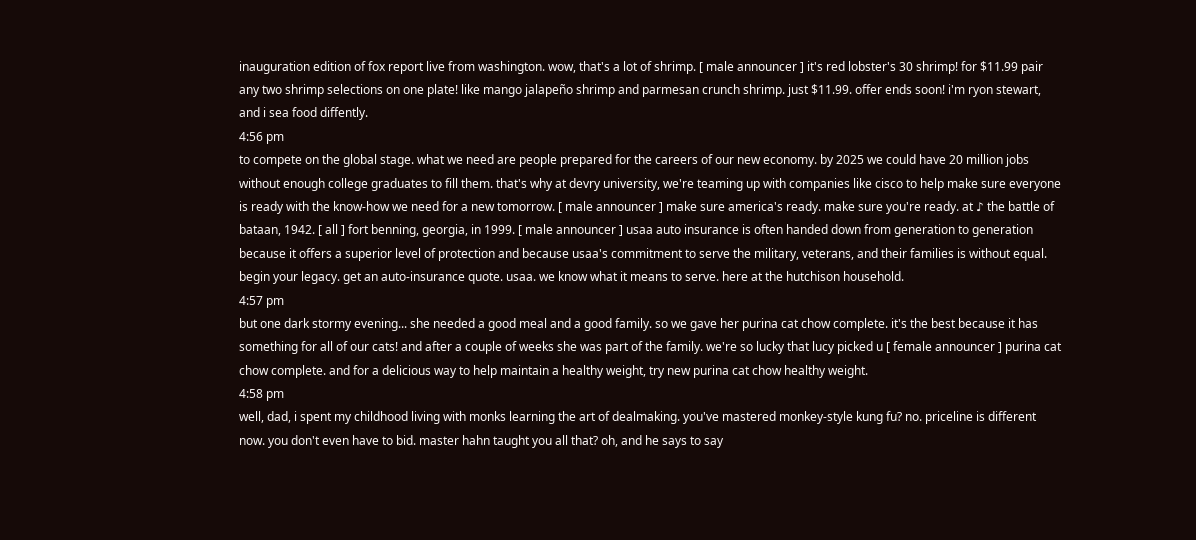inauguration edition of fox report live from washington. wow, that's a lot of shrimp. [ male announcer ] it's red lobster's 30 shrimp! for $11.99 pair any two shrimp selections on one plate! like mango jalapeño shrimp and parmesan crunch shrimp. just $11.99. offer ends soon! i'm ryon stewart, and i sea food diffently.
4:56 pm
to compete on the global stage. what we need are people prepared for the careers of our new economy. by 2025 we could have 20 million jobs without enough college graduates to fill them. that's why at devry university, we're teaming up with companies like cisco to help make sure everyone is ready with the know-how we need for a new tomorrow. [ male announcer ] make sure america's ready. make sure you're ready. at ♪ the battle of bataan, 1942. [ all ] fort benning, georgia, in 1999. [ male announcer ] usaa auto insurance is often handed down from generation to generation because it offers a superior level of protection and because usaa's commitment to serve the military, veterans, and their families is without equal. begin your legacy. get an auto-insurance quote. usaa. we know what it means to serve. here at the hutchison household.
4:57 pm
but one dark stormy evening... she needed a good meal and a good family. so we gave her purina cat chow complete. it's the best because it has something for all of our cats! and after a couple of weeks she was part of the family. we're so lucky that lucy picked u [ female announcer ] purina cat chow complete. and for a delicious way to help maintain a healthy weight, try new purina cat chow healthy weight.
4:58 pm
well, dad, i spent my childhood living with monks learning the art of dealmaking. you've mastered monkey-style kung fu? no. priceline is different now. you don't even have to bid. master hahn taught you all that? oh, and he says to say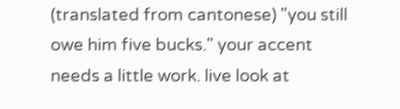(translated from cantonese) "you still owe him five bucks." your accent needs a little work. live look at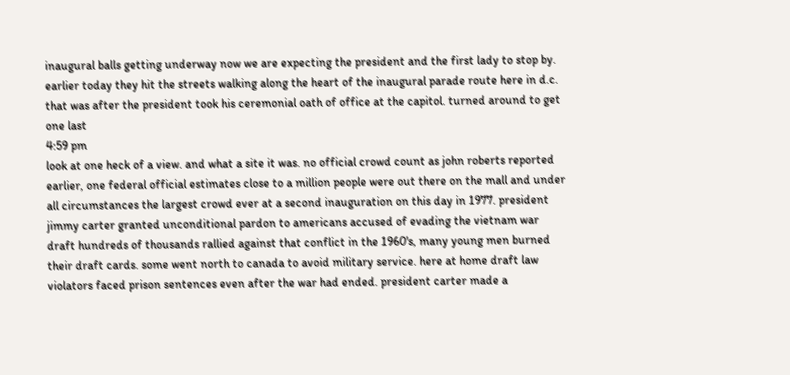inaugural balls getting underway now we are expecting the president and the first lady to stop by. earlier today they hit the streets walking along the heart of the inaugural parade route here in d.c. that was after the president took his ceremonial oath of office at the capitol. turned around to get one last
4:59 pm
look at one heck of a view. and what a site it was. no official crowd count as john roberts reported earlier, one federal official estimates close to a million people were out there on the mall and under all circumstances the largest crowd ever at a second inauguration on this day in 1977. president jimmy carter granted unconditional pardon to americans accused of evading the vietnam war draft hundreds of thousands rallied against that conflict in the 1960's, many young men burned their draft cards. some went north to canada to avoid military service. here at home draft law violators faced prison sentences even after the war had ended. president carter made a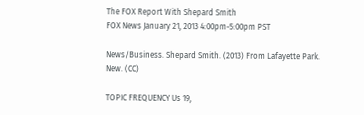The FOX Report With Shepard Smith
FOX News January 21, 2013 4:00pm-5:00pm PST

News/Business. Shepard Smith. (2013) From Lafayette Park. New. (CC)

TOPIC FREQUENCY Us 19,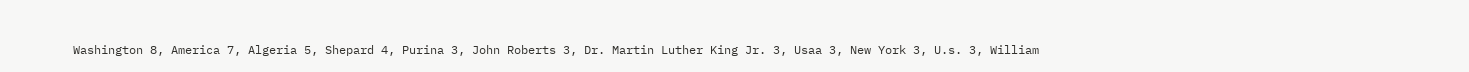Washington 8, America 7, Algeria 5, Shepard 4, Purina 3, John Roberts 3, Dr. Martin Luther King Jr. 3, Usaa 3, New York 3, U.s. 3, William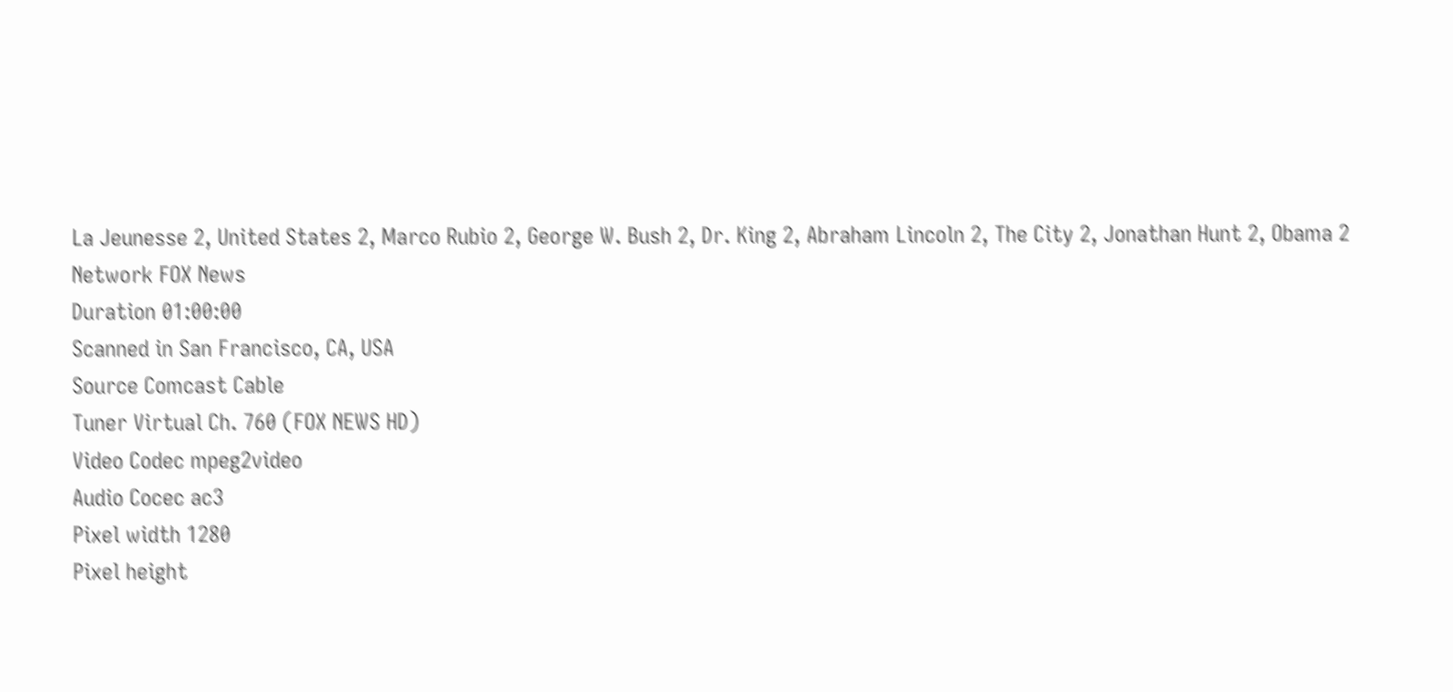La Jeunesse 2, United States 2, Marco Rubio 2, George W. Bush 2, Dr. King 2, Abraham Lincoln 2, The City 2, Jonathan Hunt 2, Obama 2
Network FOX News
Duration 01:00:00
Scanned in San Francisco, CA, USA
Source Comcast Cable
Tuner Virtual Ch. 760 (FOX NEWS HD)
Video Codec mpeg2video
Audio Cocec ac3
Pixel width 1280
Pixel height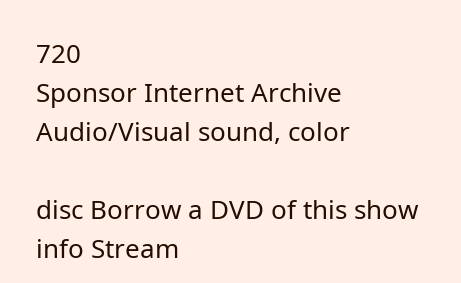720
Sponsor Internet Archive
Audio/Visual sound, color

disc Borrow a DVD of this show
info Stream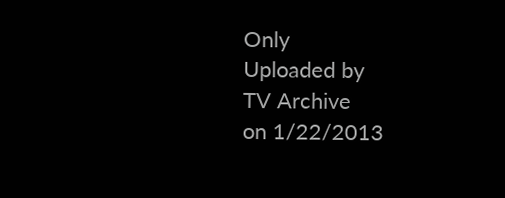Only
Uploaded by
TV Archive
on 1/22/2013